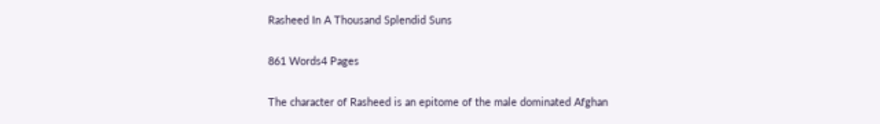Rasheed In A Thousand Splendid Suns

861 Words4 Pages

The character of Rasheed is an epitome of the male dominated Afghan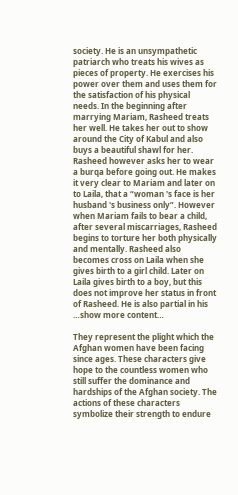society. He is an unsympathetic patriarch who treats his wives as pieces of property. He exercises his power over them and uses them for the satisfaction of his physical needs. In the beginning after marrying Mariam, Rasheed treats her well. He takes her out to show around the City of Kabul and also buys a beautiful shawl for her. Rasheed however asks her to wear a burqa before going out. He makes it very clear to Mariam and later on to Laila, that a “woman 's face is her husband 's business only”. However when Mariam fails to bear a child, after several miscarriages, Rasheed begins to torture her both physically and mentally. Rasheed also becomes cross on Laila when she gives birth to a girl child. Later on Laila gives birth to a boy, but this does not improve her status in front of Rasheed. He is also partial in his …show more content…

They represent the plight which the Afghan women have been facing since ages. These characters give hope to the countless women who still suffer the dominance and hardships of the Afghan society. The actions of these characters symbolize their strength to endure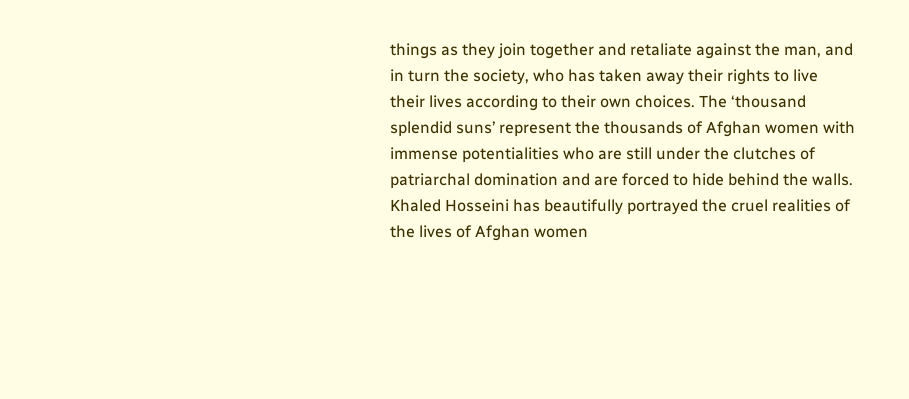things as they join together and retaliate against the man, and in turn the society, who has taken away their rights to live their lives according to their own choices. The ‘thousand splendid suns’ represent the thousands of Afghan women with immense potentialities who are still under the clutches of patriarchal domination and are forced to hide behind the walls. Khaled Hosseini has beautifully portrayed the cruel realities of the lives of Afghan women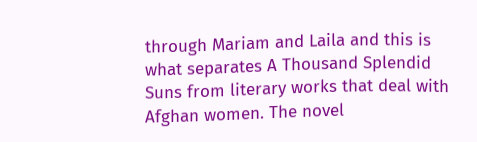through Mariam and Laila and this is what separates A Thousand Splendid Suns from literary works that deal with Afghan women. The novel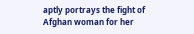aptly portrays the fight of Afghan woman for her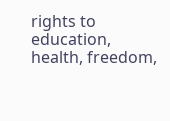rights to education, health, freedom,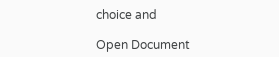choice and

Open Document